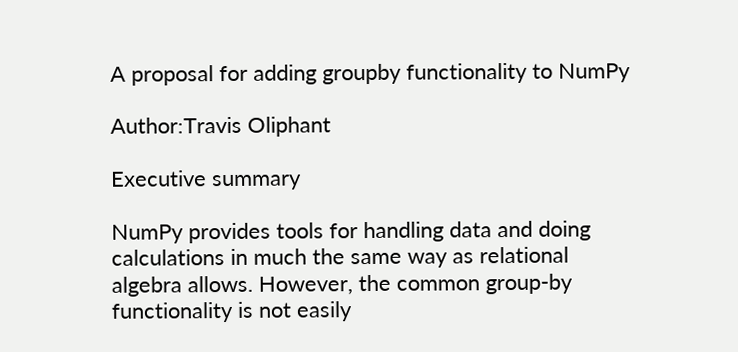A proposal for adding groupby functionality to NumPy

Author:Travis Oliphant

Executive summary

NumPy provides tools for handling data and doing calculations in much the same way as relational algebra allows. However, the common group-by functionality is not easily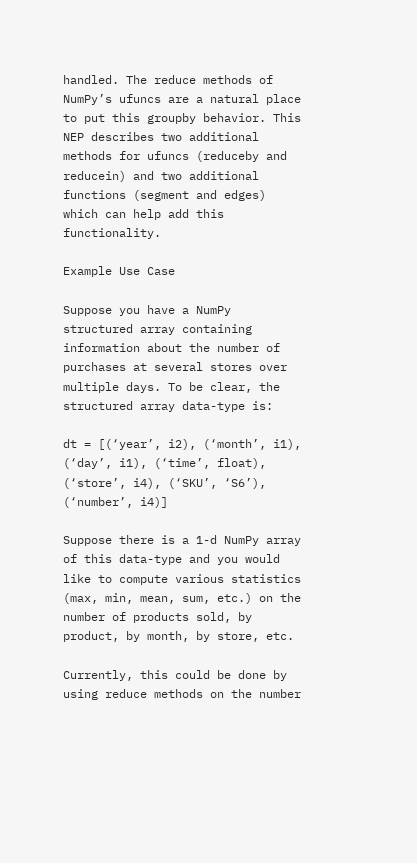handled. The reduce methods of NumPy’s ufuncs are a natural place to put this groupby behavior. This NEP describes two additional methods for ufuncs (reduceby and reducein) and two additional functions (segment and edges) which can help add this functionality.

Example Use Case

Suppose you have a NumPy structured array containing information about the number of purchases at several stores over multiple days. To be clear, the structured array data-type is:

dt = [(‘year’, i2), (‘month’, i1), (‘day’, i1), (‘time’, float),
(‘store’, i4), (‘SKU’, ‘S6’), (‘number’, i4)]

Suppose there is a 1-d NumPy array of this data-type and you would like to compute various statistics (max, min, mean, sum, etc.) on the number of products sold, by product, by month, by store, etc.

Currently, this could be done by using reduce methods on the number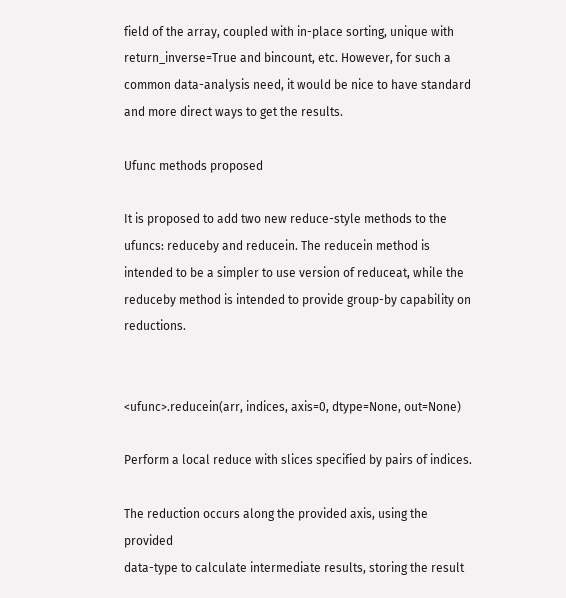field of the array, coupled with in-place sorting, unique with return_inverse=True and bincount, etc. However, for such a common data-analysis need, it would be nice to have standard and more direct ways to get the results.

Ufunc methods proposed

It is proposed to add two new reduce-style methods to the ufuncs: reduceby and reducein. The reducein method is intended to be a simpler to use version of reduceat, while the reduceby method is intended to provide group-by capability on reductions.


<ufunc>.reducein(arr, indices, axis=0, dtype=None, out=None)

Perform a local reduce with slices specified by pairs of indices.

The reduction occurs along the provided axis, using the provided
data-type to calculate intermediate results, storing the result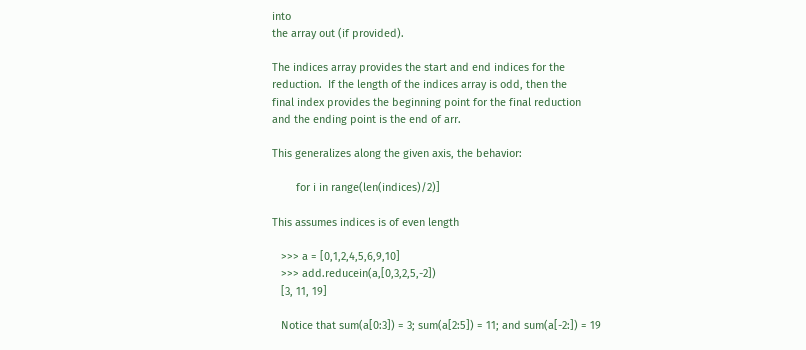into
the array out (if provided).

The indices array provides the start and end indices for the
reduction.  If the length of the indices array is odd, then the
final index provides the beginning point for the final reduction
and the ending point is the end of arr.

This generalizes along the given axis, the behavior:

        for i in range(len(indices)/2)]

This assumes indices is of even length

   >>> a = [0,1,2,4,5,6,9,10]
   >>> add.reducein(a,[0,3,2,5,-2])
   [3, 11, 19]

   Notice that sum(a[0:3]) = 3; sum(a[2:5]) = 11; and sum(a[-2:]) = 19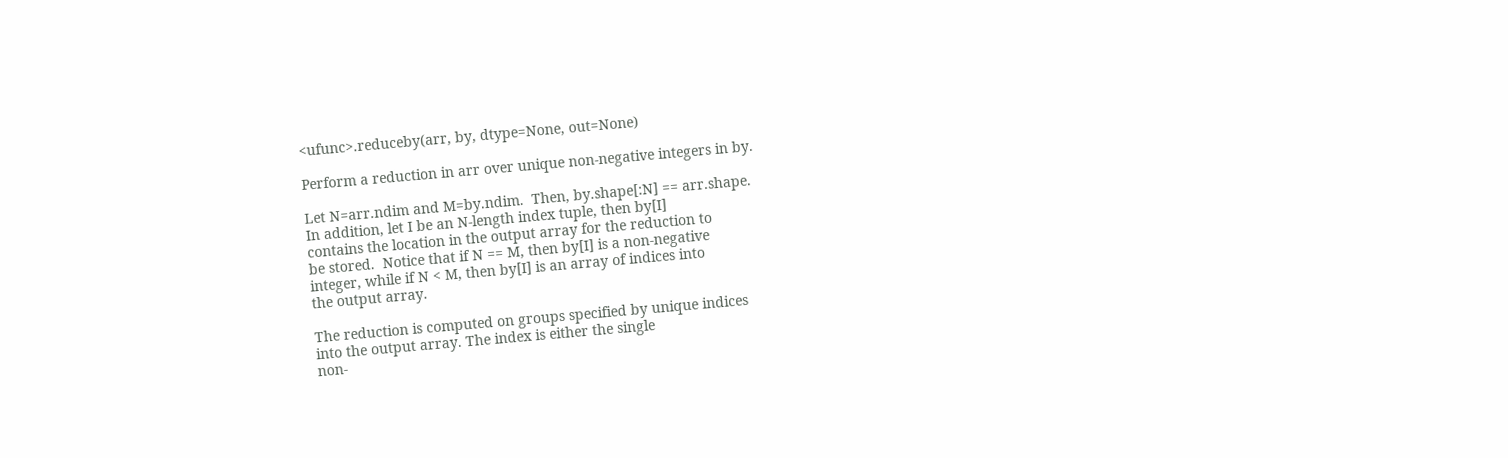<ufunc>.reduceby(arr, by, dtype=None, out=None)

Perform a reduction in arr over unique non-negative integers in by.

Let N=arr.ndim and M=by.ndim.  Then, by.shape[:N] == arr.shape.
In addition, let I be an N-length index tuple, then by[I]
contains the location in the output array for the reduction to
be stored.  Notice that if N == M, then by[I] is a non-negative
integer, while if N < M, then by[I] is an array of indices into
the output array.

The reduction is computed on groups specified by unique indices
into the output array. The index is either the single
non-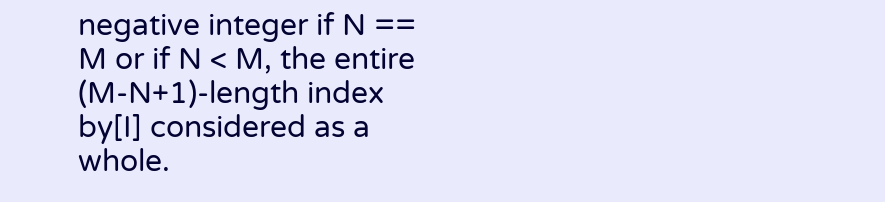negative integer if N == M or if N < M, the entire
(M-N+1)-length index by[I] considered as a whole.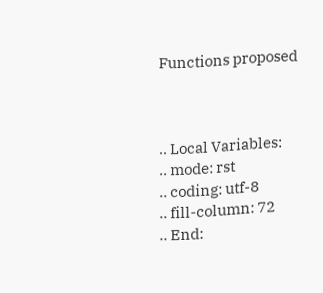Functions proposed



.. Local Variables:
.. mode: rst
.. coding: utf-8
.. fill-column: 72
.. End: